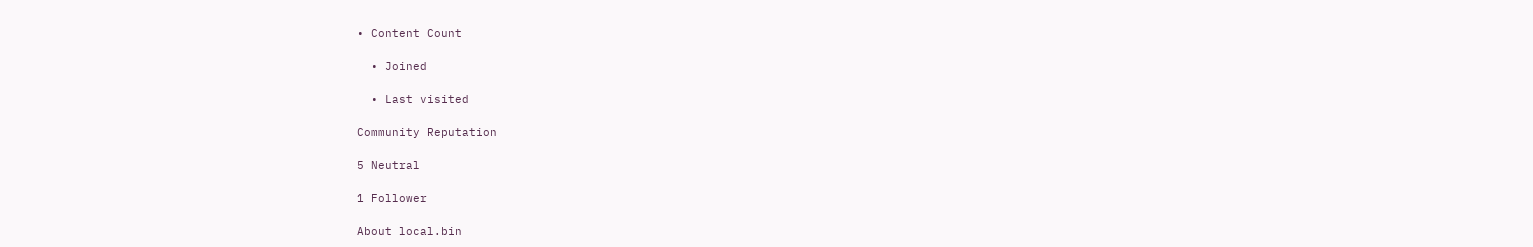• Content Count

  • Joined

  • Last visited

Community Reputation

5 Neutral

1 Follower

About local.bin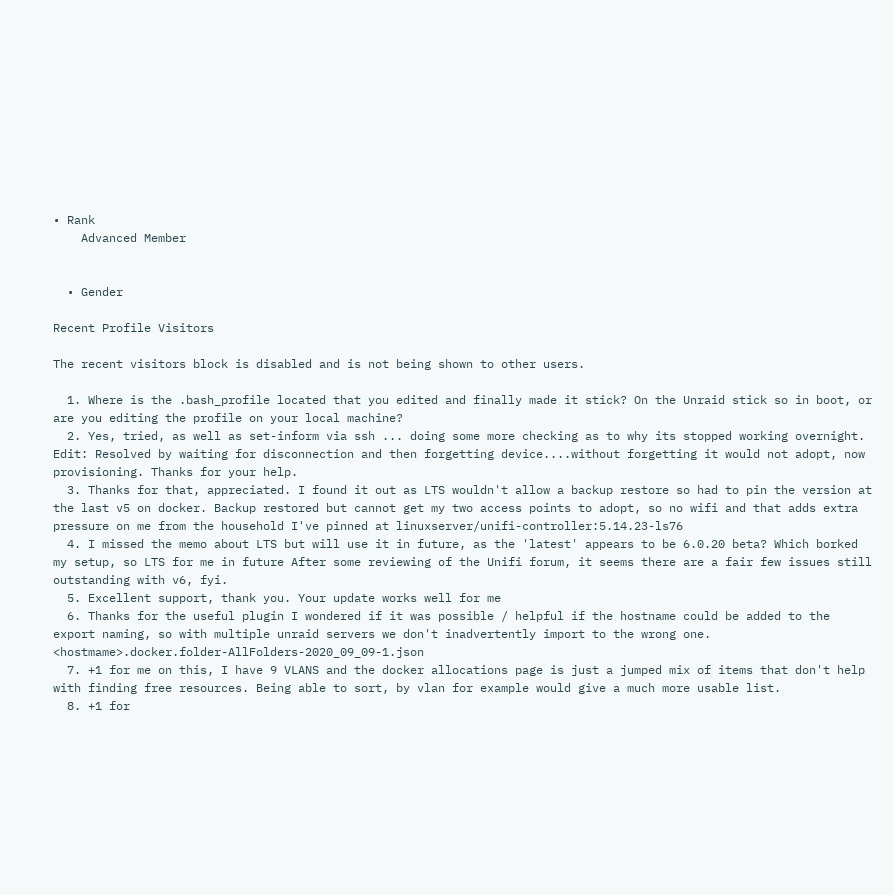• Rank
    Advanced Member


  • Gender

Recent Profile Visitors

The recent visitors block is disabled and is not being shown to other users.

  1. Where is the .bash_profile located that you edited and finally made it stick? On the Unraid stick so in boot, or are you editing the profile on your local machine?
  2. Yes, tried, as well as set-inform via ssh ... doing some more checking as to why its stopped working overnight. Edit: Resolved by waiting for disconnection and then forgetting device....without forgetting it would not adopt, now provisioning. Thanks for your help.
  3. Thanks for that, appreciated. I found it out as LTS wouldn't allow a backup restore so had to pin the version at the last v5 on docker. Backup restored but cannot get my two access points to adopt, so no wifi and that adds extra pressure on me from the household I've pinned at linuxserver/unifi-controller:5.14.23-ls76
  4. I missed the memo about LTS but will use it in future, as the 'latest' appears to be 6.0.20 beta? Which borked my setup, so LTS for me in future After some reviewing of the Unifi forum, it seems there are a fair few issues still outstanding with v6, fyi.
  5. Excellent support, thank you. Your update works well for me
  6. Thanks for the useful plugin I wondered if it was possible / helpful if the hostname could be added to the export naming, so with multiple unraid servers we don't inadvertently import to the wrong one. <hostmame>.docker.folder-AllFolders-2020_09_09-1.json
  7. +1 for me on this, I have 9 VLANS and the docker allocations page is just a jumped mix of items that don't help with finding free resources. Being able to sort, by vlan for example would give a much more usable list.
  8. +1 for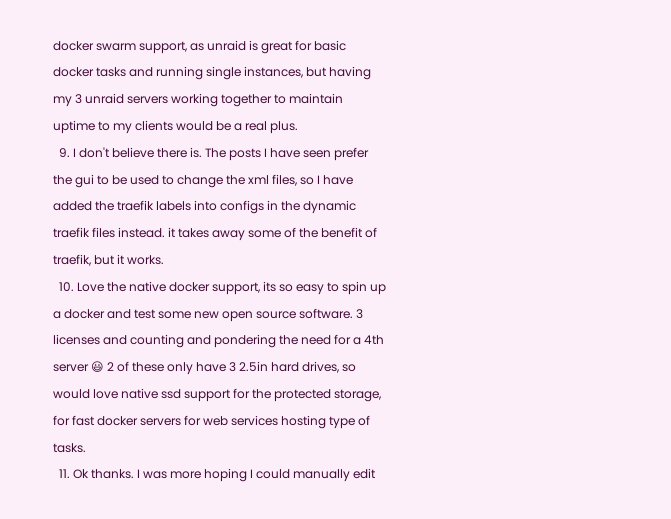docker swarm support, as unraid is great for basic docker tasks and running single instances, but having my 3 unraid servers working together to maintain uptime to my clients would be a real plus.
  9. I don't believe there is. The posts I have seen prefer the gui to be used to change the xml files, so I have added the traefik labels into configs in the dynamic traefik files instead. it takes away some of the benefit of traefik, but it works.
  10. Love the native docker support, its so easy to spin up a docker and test some new open source software. 3 licenses and counting and pondering the need for a 4th server 😃 2 of these only have 3 2.5in hard drives, so would love native ssd support for the protected storage, for fast docker servers for web services hosting type of tasks.
  11. Ok thanks. I was more hoping I could manually edit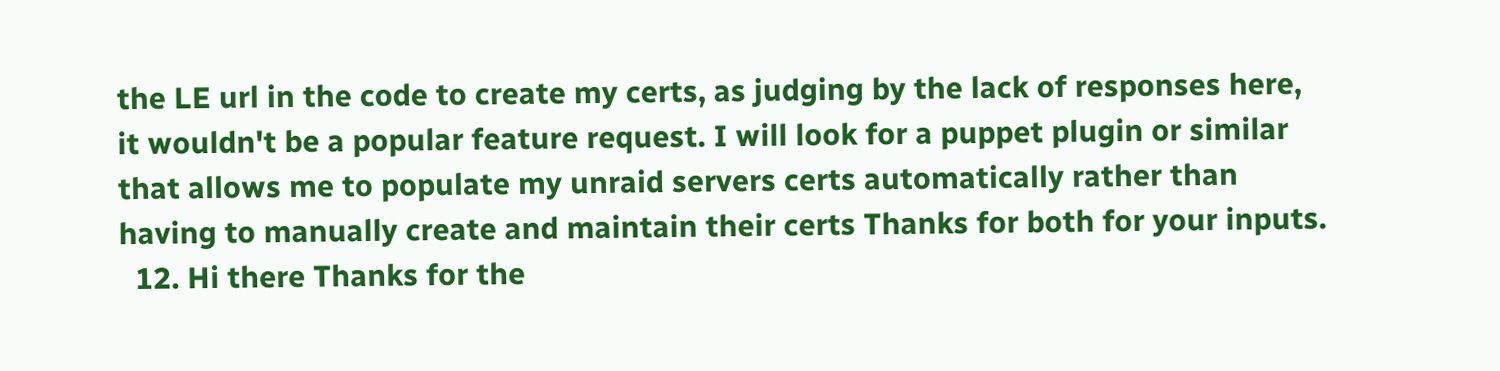the LE url in the code to create my certs, as judging by the lack of responses here, it wouldn't be a popular feature request. I will look for a puppet plugin or similar that allows me to populate my unraid servers certs automatically rather than having to manually create and maintain their certs Thanks for both for your inputs.
  12. Hi there Thanks for the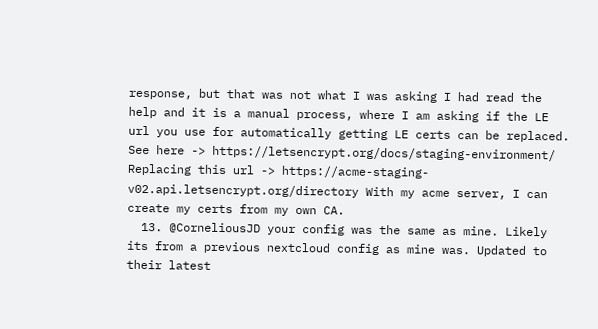response, but that was not what I was asking I had read the help and it is a manual process, where I am asking if the LE url you use for automatically getting LE certs can be replaced. See here -> https://letsencrypt.org/docs/staging-environment/ Replacing this url -> https://acme-staging-v02.api.letsencrypt.org/directory With my acme server, I can create my certs from my own CA.
  13. @CorneliousJD your config was the same as mine. Likely its from a previous nextcloud config as mine was. Updated to their latest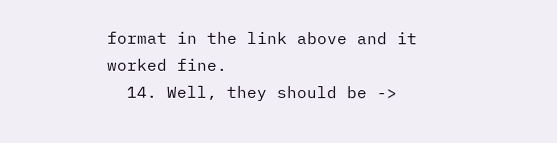format in the link above and it worked fine.
  14. Well, they should be ->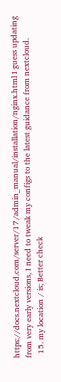https://docs.nextcloud.com/server/17/admin_manual/installation/nginx.html I guess updating from very early versions, I need to tweak my configs to the latest guidance from nextcloud.
  15. my location / is; Better check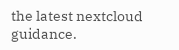the latest nextcloud guidance.